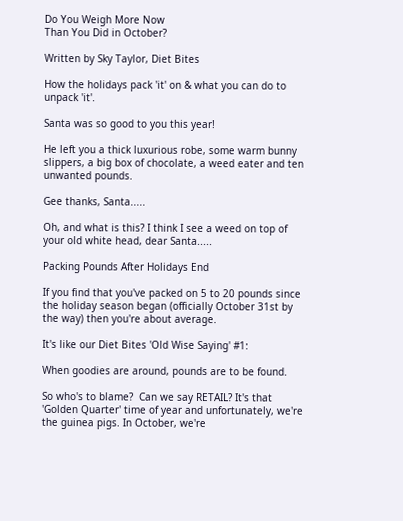Do You Weigh More Now
Than You Did in October?

Written by Sky Taylor, Diet Bites

How the holidays pack 'it' on & what you can do to unpack 'it'.

Santa was so good to you this year!

He left you a thick luxurious robe, some warm bunny slippers, a big box of chocolate, a weed eater and ten unwanted pounds.

Gee thanks, Santa.....

Oh, and what is this? I think I see a weed on top of your old white head, dear Santa.....

Packing Pounds After Holidays End

If you find that you've packed on 5 to 20 pounds since the holiday season began (officially October 31st by the way) then you're about average.

It's like our Diet Bites 'Old Wise Saying' #1:

When goodies are around, pounds are to be found.

So who's to blame?  Can we say RETAIL? It's that 'Golden Quarter' time of year and unfortunately, we're the guinea pigs. In October, we're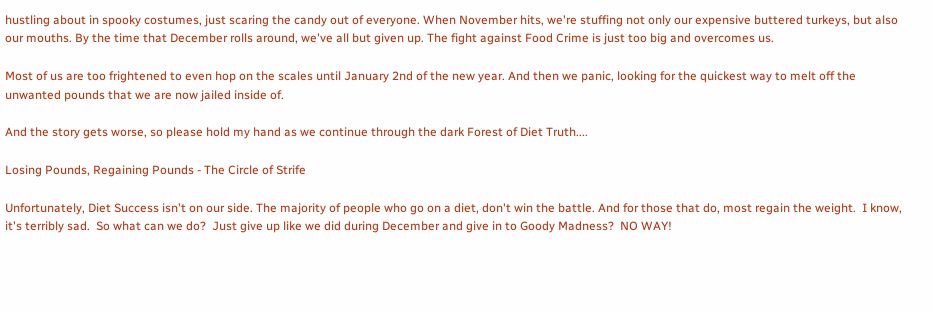hustling about in spooky costumes, just scaring the candy out of everyone. When November hits, we're stuffing not only our expensive buttered turkeys, but also our mouths. By the time that December rolls around, we've all but given up. The fight against Food Crime is just too big and overcomes us.

Most of us are too frightened to even hop on the scales until January 2nd of the new year. And then we panic, looking for the quickest way to melt off the unwanted pounds that we are now jailed inside of.

And the story gets worse, so please hold my hand as we continue through the dark Forest of Diet Truth....

Losing Pounds, Regaining Pounds - The Circle of Strife

Unfortunately, Diet Success isn't on our side. The majority of people who go on a diet, don't win the battle. And for those that do, most regain the weight.  I know, it's terribly sad.  So what can we do?  Just give up like we did during December and give in to Goody Madness?  NO WAY!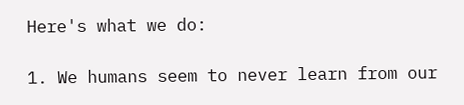Here's what we do:

1. We humans seem to never learn from our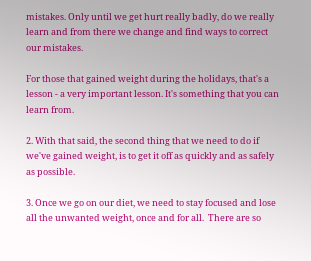mistakes. Only until we get hurt really badly, do we really learn and from there we change and find ways to correct our mistakes.

For those that gained weight during the holidays, that's a lesson - a very important lesson. It's something that you can learn from.

2. With that said, the second thing that we need to do if we've gained weight, is to get it off as quickly and as safely as possible.

3. Once we go on our diet, we need to stay focused and lose all the unwanted weight, once and for all.  There are so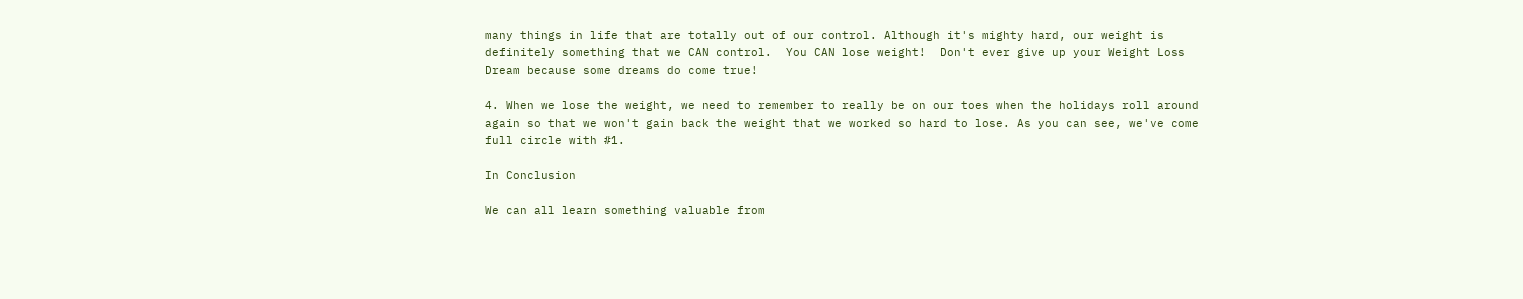many things in life that are totally out of our control. Although it's mighty hard, our weight is definitely something that we CAN control.  You CAN lose weight!  Don't ever give up your Weight Loss Dream because some dreams do come true!

4. When we lose the weight, we need to remember to really be on our toes when the holidays roll around again so that we won't gain back the weight that we worked so hard to lose. As you can see, we've come full circle with #1.

In Conclusion

We can all learn something valuable from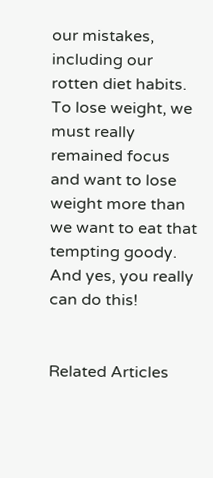our mistakes, including our rotten diet habits. To lose weight, we must really remained focus and want to lose weight more than we want to eat that tempting goody.  And yes, you really can do this!


Related Articles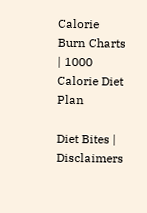Calorie Burn Charts | 1000 Calorie Diet Plan

Diet Bites | Disclaimers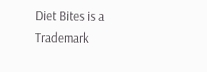Diet Bites is a Trademark